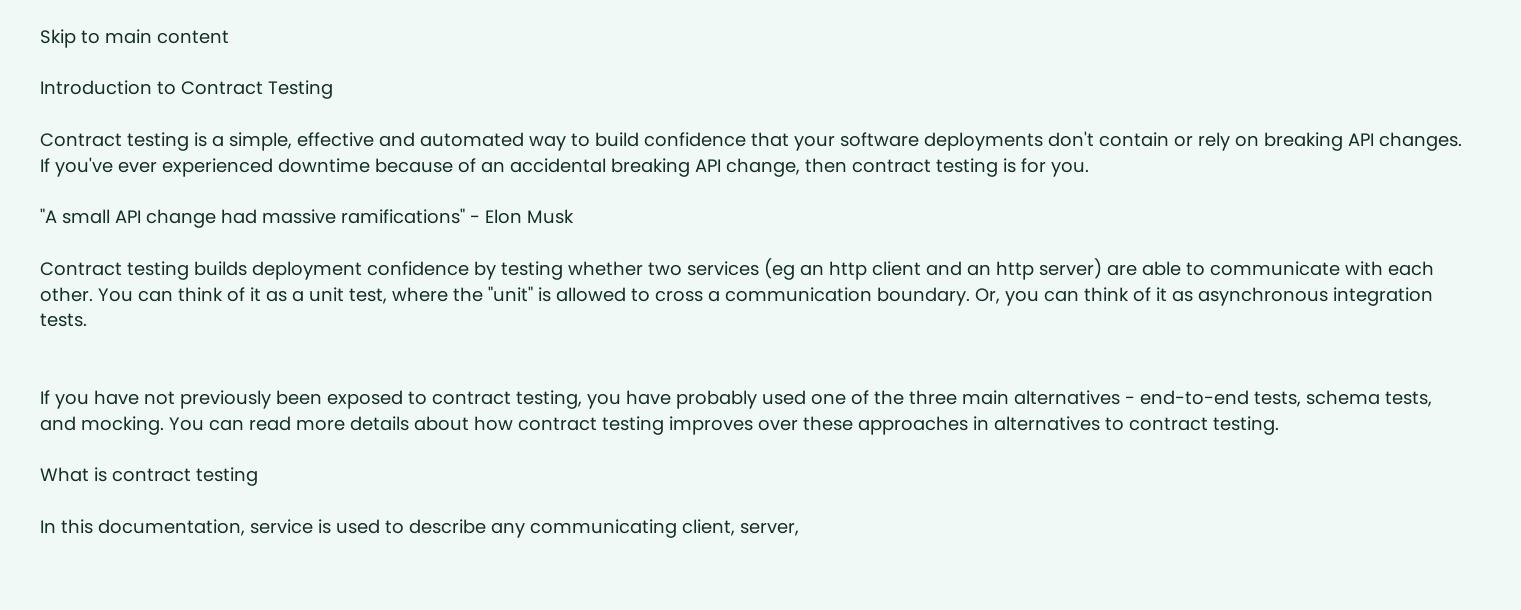Skip to main content

Introduction to Contract Testing

Contract testing is a simple, effective and automated way to build confidence that your software deployments don't contain or rely on breaking API changes. If you've ever experienced downtime because of an accidental breaking API change, then contract testing is for you.

"A small API change had massive ramifications" - Elon Musk

Contract testing builds deployment confidence by testing whether two services (eg an http client and an http server) are able to communicate with each other. You can think of it as a unit test, where the "unit" is allowed to cross a communication boundary. Or, you can think of it as asynchronous integration tests.


If you have not previously been exposed to contract testing, you have probably used one of the three main alternatives - end-to-end tests, schema tests, and mocking. You can read more details about how contract testing improves over these approaches in alternatives to contract testing.

What is contract testing

In this documentation, service is used to describe any communicating client, server,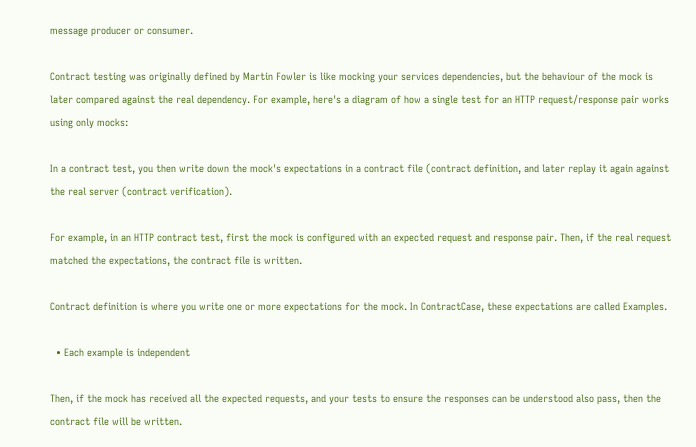message producer or consumer.

Contract testing was originally defined by Martin Fowler is like mocking your services dependencies, but the behaviour of the mock is later compared against the real dependency. For example, here's a diagram of how a single test for an HTTP request/response pair works using only mocks:

In a contract test, you then write down the mock's expectations in a contract file (contract definition, and later replay it again against the real server (contract verification).

For example, in an HTTP contract test, first the mock is configured with an expected request and response pair. Then, if the real request matched the expectations, the contract file is written.

Contract definition is where you write one or more expectations for the mock. In ContractCase, these expectations are called Examples.

  • Each example is independent

Then, if the mock has received all the expected requests, and your tests to ensure the responses can be understood also pass, then the contract file will be written.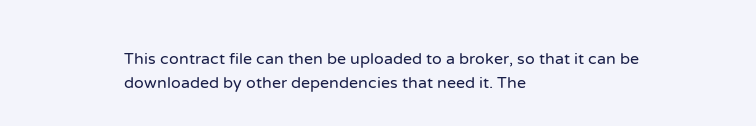This contract file can then be uploaded to a broker, so that it can be downloaded by other dependencies that need it. The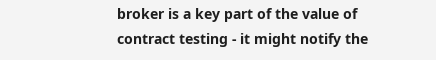broker is a key part of the value of contract testing - it might notify the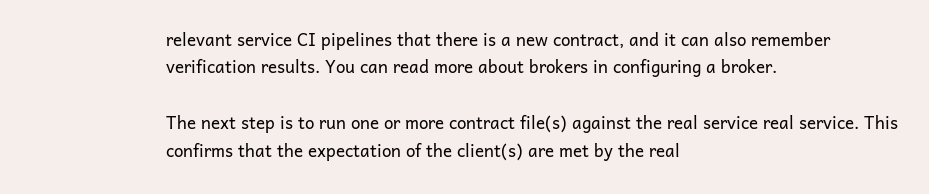relevant service CI pipelines that there is a new contract, and it can also remember verification results. You can read more about brokers in configuring a broker.

The next step is to run one or more contract file(s) against the real service real service. This confirms that the expectation of the client(s) are met by the real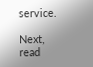service.

Next, read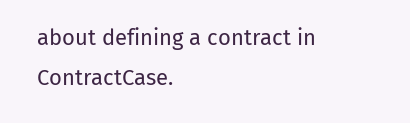about defining a contract in ContractCase.